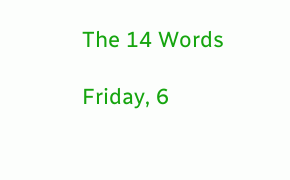The 14 Words

Friday, 6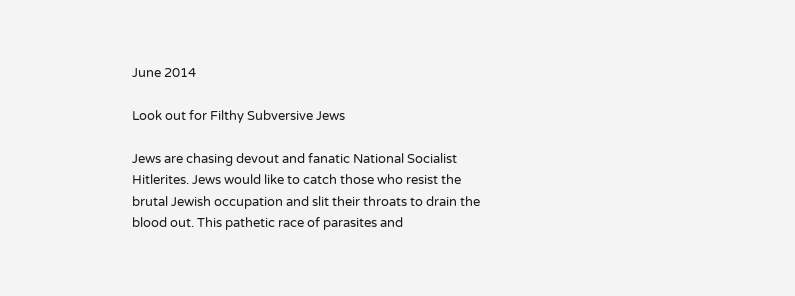June 2014

Look out for Filthy Subversive Jews

Jews are chasing devout and fanatic National Socialist Hitlerites. Jews would like to catch those who resist the brutal Jewish occupation and slit their throats to drain the blood out. This pathetic race of parasites and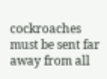cockroaches must be sent far away from all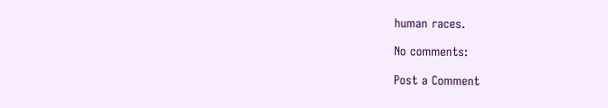human races.

No comments:

Post a Comment